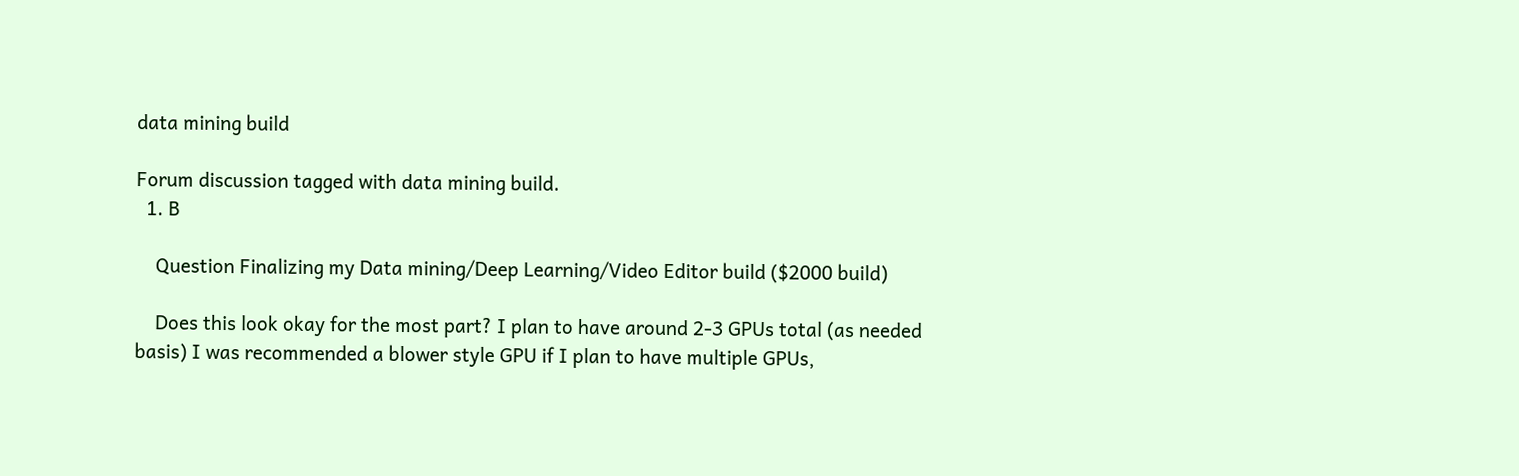data mining build

Forum discussion tagged with data mining build.
  1. B

    Question Finalizing my Data mining/Deep Learning/Video Editor build ($2000 build)

    Does this look okay for the most part? I plan to have around 2-3 GPUs total (as needed basis) I was recommended a blower style GPU if I plan to have multiple GPUs,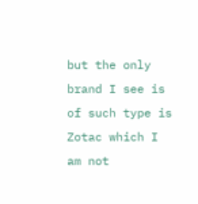but the only brand I see is of such type is Zotac which I am not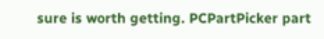sure is worth getting. PCPartPicker part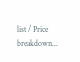list / Price breakdown...